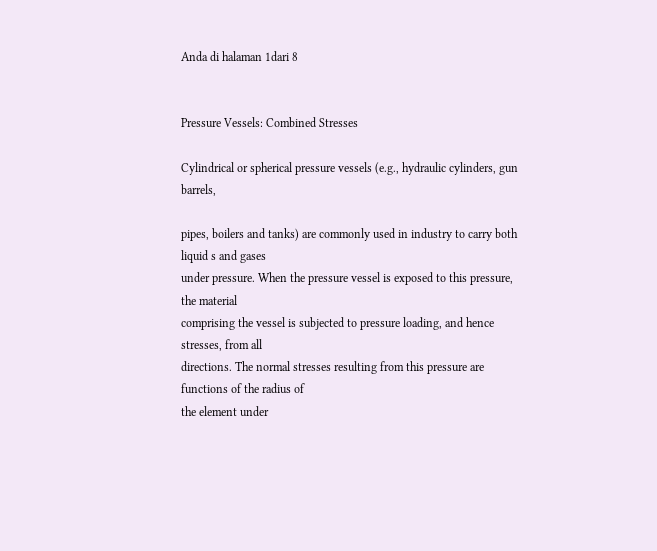Anda di halaman 1dari 8


Pressure Vessels: Combined Stresses

Cylindrical or spherical pressure vessels (e.g., hydraulic cylinders, gun barrels,

pipes, boilers and tanks) are commonly used in industry to carry both liquid s and gases
under pressure. When the pressure vessel is exposed to this pressure, the material
comprising the vessel is subjected to pressure loading, and hence stresses, from all
directions. The normal stresses resulting from this pressure are functions of the radius of
the element under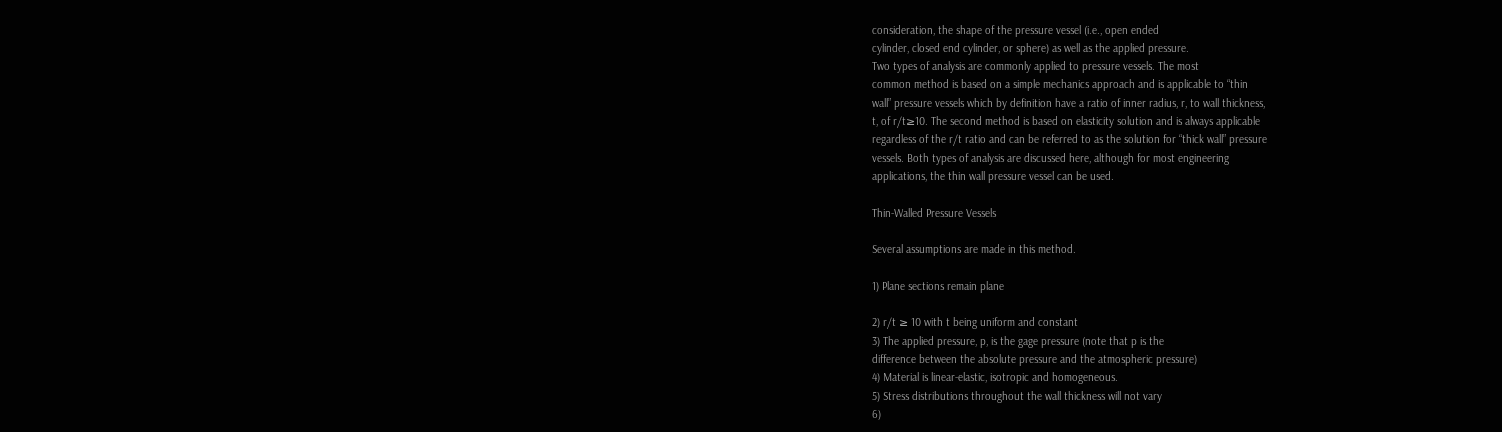consideration, the shape of the pressure vessel (i.e., open ended
cylinder, closed end cylinder, or sphere) as well as the applied pressure.
Two types of analysis are commonly applied to pressure vessels. The most
common method is based on a simple mechanics approach and is applicable to “thin
wall” pressure vessels which by definition have a ratio of inner radius, r, to wall thickness,
t, of r/t≥10. The second method is based on elasticity solution and is always applicable
regardless of the r/t ratio and can be referred to as the solution for “thick wall” pressure
vessels. Both types of analysis are discussed here, although for most engineering
applications, the thin wall pressure vessel can be used.

Thin-Walled Pressure Vessels

Several assumptions are made in this method.

1) Plane sections remain plane

2) r/t ≥ 10 with t being uniform and constant
3) The applied pressure, p, is the gage pressure (note that p is the
difference between the absolute pressure and the atmospheric pressure)
4) Material is linear-elastic, isotropic and homogeneous.
5) Stress distributions throughout the wall thickness will not vary
6)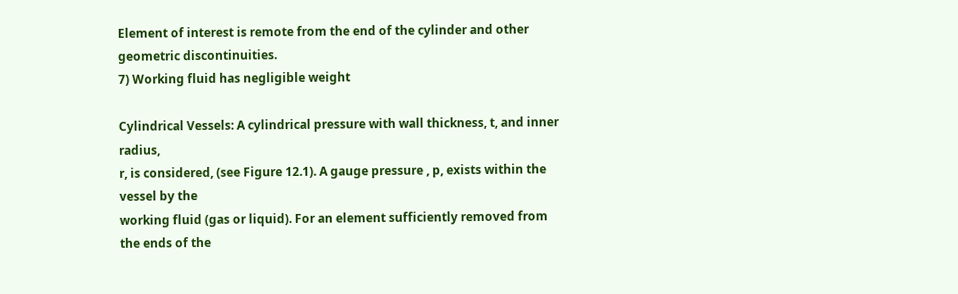Element of interest is remote from the end of the cylinder and other
geometric discontinuities.
7) Working fluid has negligible weight

Cylindrical Vessels: A cylindrical pressure with wall thickness, t, and inner radius,
r, is considered, (see Figure 12.1). A gauge pressure , p, exists within the vessel by the
working fluid (gas or liquid). For an element sufficiently removed from the ends of the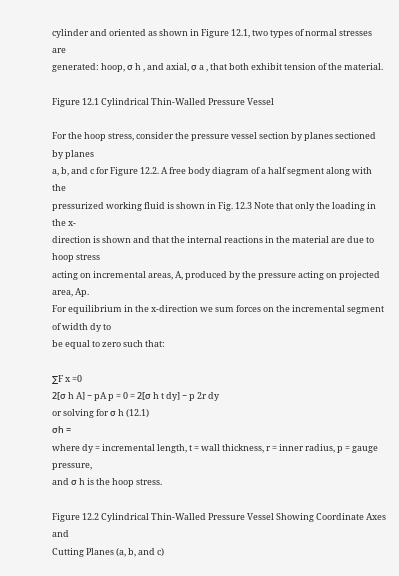cylinder and oriented as shown in Figure 12.1, two types of normal stresses are
generated: hoop, σ h , and axial, σ a , that both exhibit tension of the material.

Figure 12.1 Cylindrical Thin-Walled Pressure Vessel

For the hoop stress, consider the pressure vessel section by planes sectioned by planes
a, b, and c for Figure 12.2. A free body diagram of a half segment along with the
pressurized working fluid is shown in Fig. 12.3 Note that only the loading in the x-
direction is shown and that the internal reactions in the material are due to hoop stress
acting on incremental areas, A, produced by the pressure acting on projected area, Ap.
For equilibrium in the x-direction we sum forces on the incremental segment of width dy to
be equal to zero such that:

∑F x =0
2[σ h A] − pA p = 0 = 2[σ h t dy] − p 2r dy
or solving for σ h (12.1)
σh =
where dy = incremental length, t = wall thickness, r = inner radius, p = gauge pressure,
and σ h is the hoop stress.

Figure 12.2 Cylindrical Thin-Walled Pressure Vessel Showing Coordinate Axes and
Cutting Planes (a, b, and c)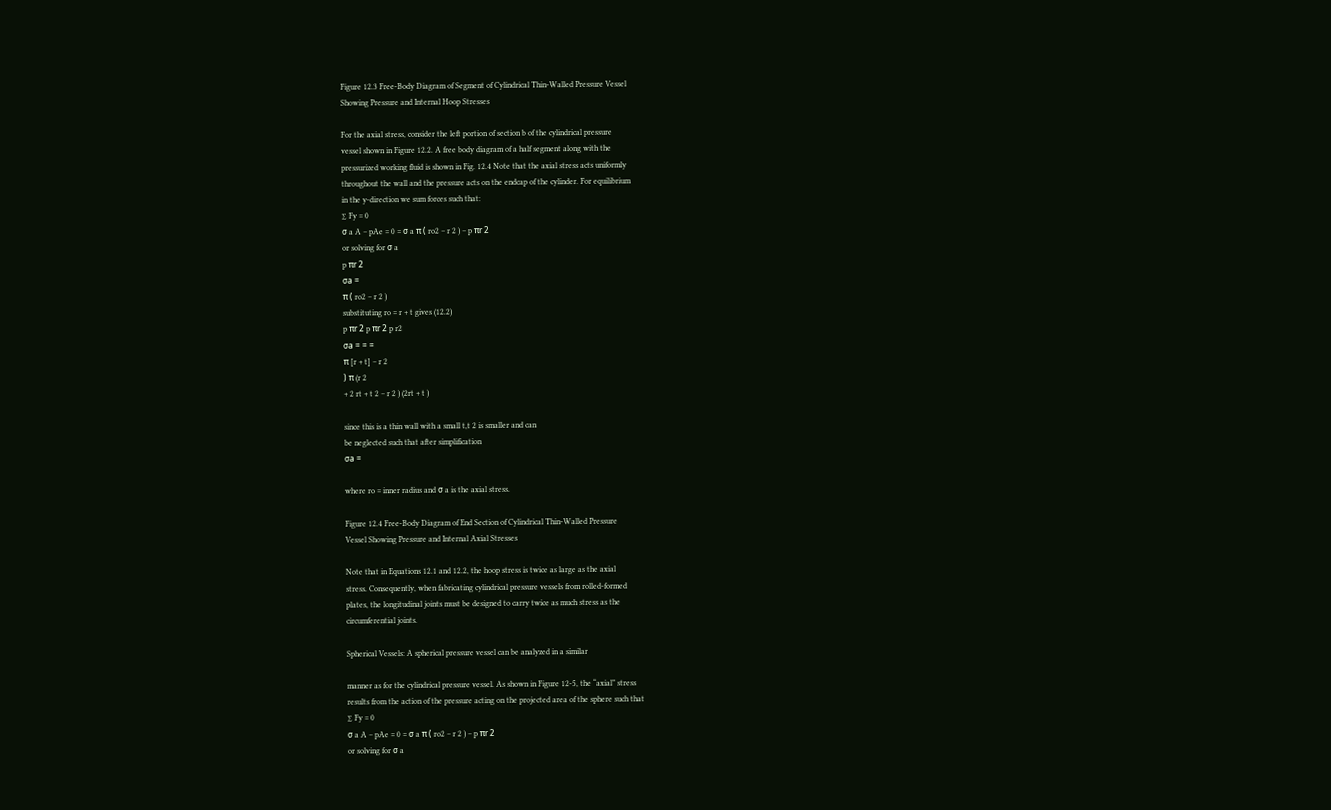Figure 12.3 Free-Body Diagram of Segment of Cylindrical Thin-Walled Pressure Vessel
Showing Pressure and Internal Hoop Stresses

For the axial stress, consider the left portion of section b of the cylindrical pressure
vessel shown in Figure 12.2. A free body diagram of a half segment along with the
pressurized working fluid is shown in Fig. 12.4 Note that the axial stress acts uniformly
throughout the wall and the pressure acts on the endcap of the cylinder. For equilibrium
in the y-direction we sum forces such that:
∑ Fy = 0
σ a A − pAe = 0 = σ a π ( ro2 − r 2 ) − p πr 2
or solving for σ a
p πr 2
σa =
π ( ro2 − r 2 )
substituting ro = r + t gives (12.2)
p πr 2 p πr 2 p r2
σa = = =
π [r + t] − r 2
) π (r 2
+ 2 rt + t 2 − r 2 ) (2rt + t )

since this is a thin wall with a small t,t 2 is smaller and can
be neglected such that after simplification
σa =

where ro = inner radius and σ a is the axial stress.

Figure 12.4 Free-Body Diagram of End Section of Cylindrical Thin-Walled Pressure
Vessel Showing Pressure and Internal Axial Stresses

Note that in Equations 12.1 and 12.2, the hoop stress is twice as large as the axial
stress. Consequently, when fabricating cylindrical pressure vessels from rolled-formed
plates, the longitudinal joints must be designed to carry twice as much stress as the
circumferential joints.

Spherical Vessels: A spherical pressure vessel can be analyzed in a similar

manner as for the cylindrical pressure vessel. As shown in Figure 12-5, the “axial” stress
results from the action of the pressure acting on the projected area of the sphere such that
∑ Fy = 0
σ a A − pAe = 0 = σ a π ( ro2 − r 2 ) − p πr 2
or solving for σ a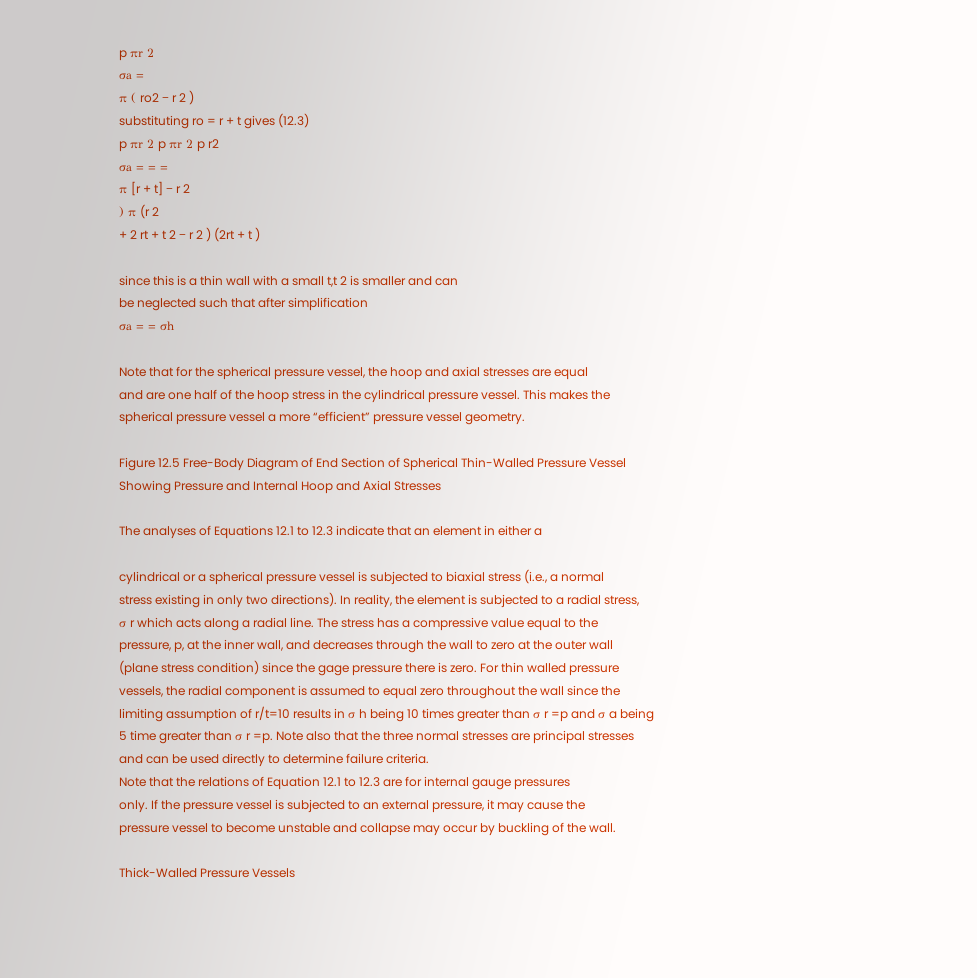p πr 2
σa =
π ( ro2 − r 2 )
substituting ro = r + t gives (12.3)
p πr 2 p πr 2 p r2
σa = = =
π [r + t] − r 2
) π (r 2
+ 2 rt + t 2 − r 2 ) (2rt + t )

since this is a thin wall with a small t,t 2 is smaller and can
be neglected such that after simplification
σa = = σh

Note that for the spherical pressure vessel, the hoop and axial stresses are equal
and are one half of the hoop stress in the cylindrical pressure vessel. This makes the
spherical pressure vessel a more “efficient” pressure vessel geometry.

Figure 12.5 Free-Body Diagram of End Section of Spherical Thin-Walled Pressure Vessel
Showing Pressure and Internal Hoop and Axial Stresses

The analyses of Equations 12.1 to 12.3 indicate that an element in either a

cylindrical or a spherical pressure vessel is subjected to biaxial stress (i.e., a normal
stress existing in only two directions). In reality, the element is subjected to a radial stress,
σ r which acts along a radial line. The stress has a compressive value equal to the
pressure, p, at the inner wall, and decreases through the wall to zero at the outer wall
(plane stress condition) since the gage pressure there is zero. For thin walled pressure
vessels, the radial component is assumed to equal zero throughout the wall since the
limiting assumption of r/t=10 results in σ h being 10 times greater than σ r =p and σ a being
5 time greater than σ r =p. Note also that the three normal stresses are principal stresses
and can be used directly to determine failure criteria.
Note that the relations of Equation 12.1 to 12.3 are for internal gauge pressures
only. If the pressure vessel is subjected to an external pressure, it may cause the
pressure vessel to become unstable and collapse may occur by buckling of the wall.

Thick-Walled Pressure Vessels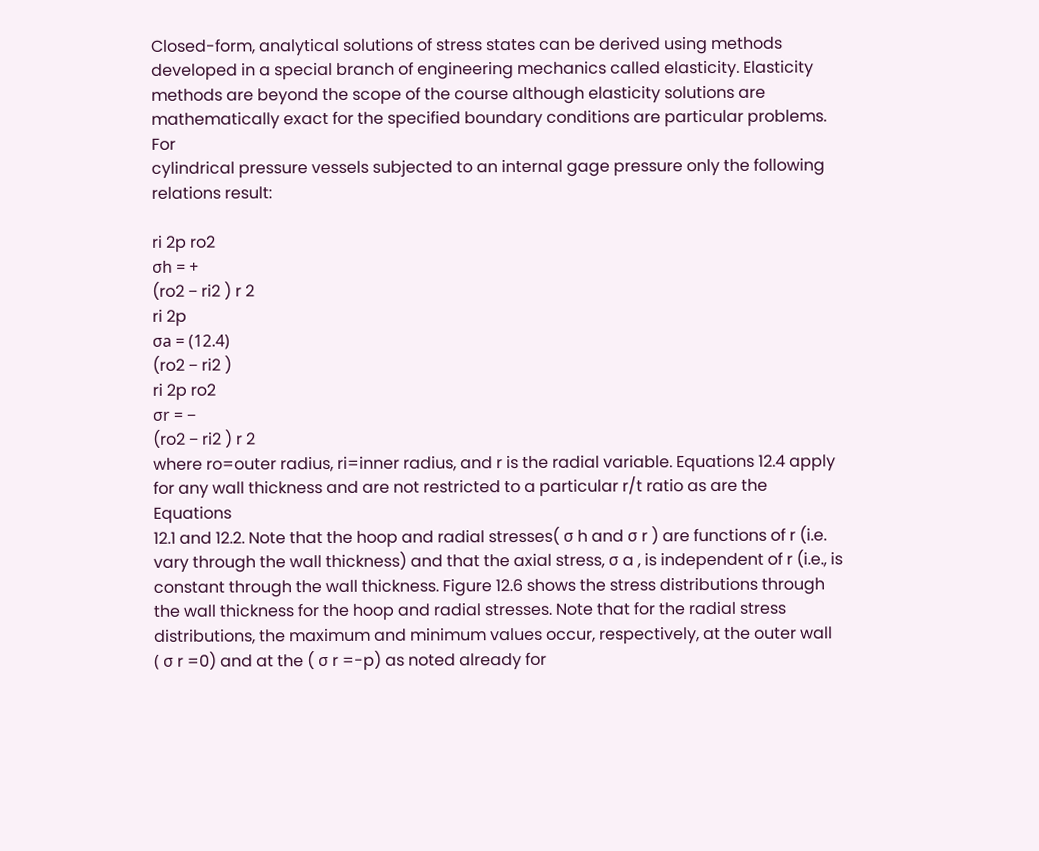Closed-form, analytical solutions of stress states can be derived using methods
developed in a special branch of engineering mechanics called elasticity. Elasticity
methods are beyond the scope of the course although elasticity solutions are
mathematically exact for the specified boundary conditions are particular problems. For
cylindrical pressure vessels subjected to an internal gage pressure only the following
relations result:

ri 2p ro2
σh = +
(ro2 − ri2 ) r 2
ri 2p
σa = (12.4)
(ro2 − ri2 )
ri 2p ro2
σr = −
(ro2 − ri2 ) r 2
where ro=outer radius, ri=inner radius, and r is the radial variable. Equations 12.4 apply
for any wall thickness and are not restricted to a particular r/t ratio as are the Equations
12.1 and 12.2. Note that the hoop and radial stresses( σ h and σ r ) are functions of r (i.e.
vary through the wall thickness) and that the axial stress, σ a , is independent of r (i.e., is
constant through the wall thickness. Figure 12.6 shows the stress distributions through
the wall thickness for the hoop and radial stresses. Note that for the radial stress
distributions, the maximum and minimum values occur, respectively, at the outer wall
( σ r =0) and at the ( σ r =-p) as noted already for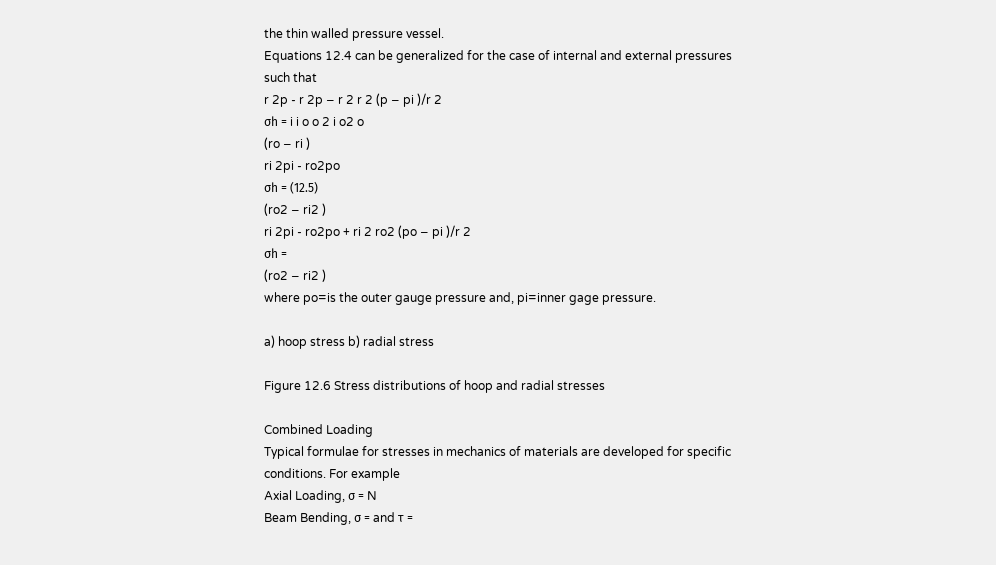the thin walled pressure vessel.
Equations 12.4 can be generalized for the case of internal and external pressures
such that
r 2p - r 2p − r 2 r 2 (p − pi )/r 2
σh = i i o o 2 i o2 o
(ro − ri )
ri 2pi - ro2po
σh = (12.5)
(ro2 − ri2 )
ri 2pi - ro2po + ri 2 ro2 (po − pi )/r 2
σh =
(ro2 − ri2 )
where po=is the outer gauge pressure and, pi=inner gage pressure.

a) hoop stress b) radial stress

Figure 12.6 Stress distributions of hoop and radial stresses

Combined Loading
Typical formulae for stresses in mechanics of materials are developed for specific
conditions. For example
Axial Loading, σ = N
Beam Bending, σ = and τ =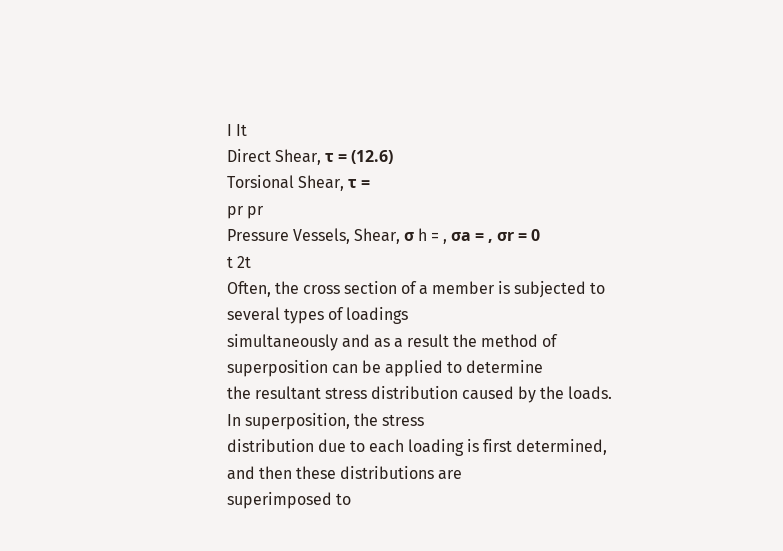I It
Direct Shear, τ = (12.6)
Torsional Shear, τ =
pr pr
Pressure Vessels, Shear, σ h = , σa = , σr = 0
t 2t
Often, the cross section of a member is subjected to several types of loadings
simultaneously and as a result the method of superposition can be applied to determine
the resultant stress distribution caused by the loads. In superposition, the stress
distribution due to each loading is first determined, and then these distributions are
superimposed to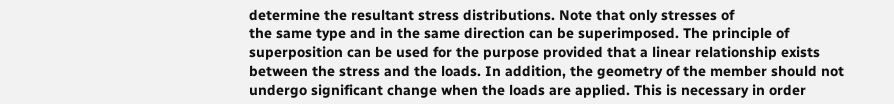determine the resultant stress distributions. Note that only stresses of
the same type and in the same direction can be superimposed. The principle of
superposition can be used for the purpose provided that a linear relationship exists
between the stress and the loads. In addition, the geometry of the member should not
undergo significant change when the loads are applied. This is necessary in order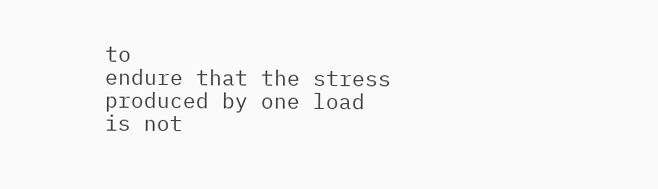to
endure that the stress produced by one load is not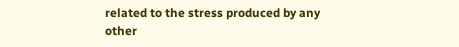related to the stress produced by any
other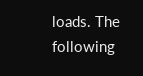loads. The following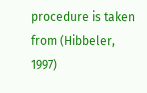procedure is taken from (Hibbeler, 1997)